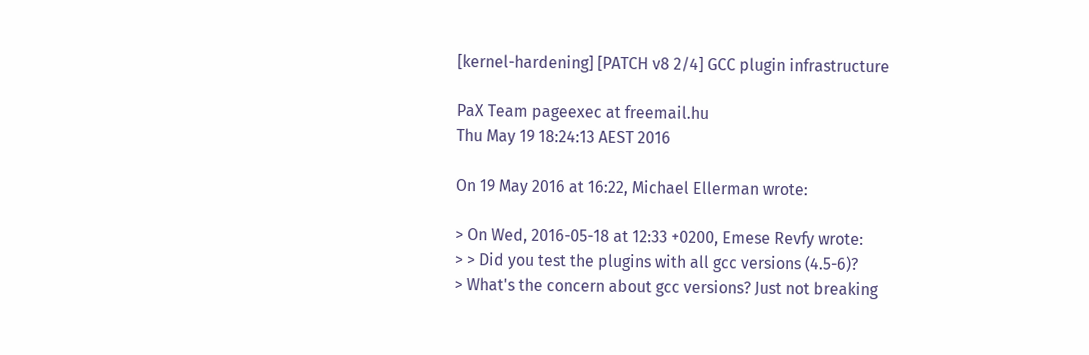[kernel-hardening] [PATCH v8 2/4] GCC plugin infrastructure

PaX Team pageexec at freemail.hu
Thu May 19 18:24:13 AEST 2016

On 19 May 2016 at 16:22, Michael Ellerman wrote:

> On Wed, 2016-05-18 at 12:33 +0200, Emese Revfy wrote:
> > Did you test the plugins with all gcc versions (4.5-6)?
> What's the concern about gcc versions? Just not breaking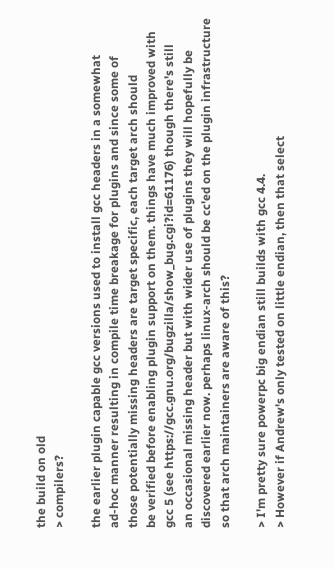the build on old
> compilers?

the earlier plugin capable gcc versions used to install gcc headers in a somewhat
ad-hoc manner resulting in compile time breakage for plugins and since some of
those potentially missing headers are target specific, each target arch should
be verified before enabling plugin support on them. things have much improved with
gcc 5 (see https://gcc.gnu.org/bugzilla/show_bug.cgi?id=61176) though there's still
an occasional missing header but with wider use of plugins they will hopefully be
discovered earlier now. perhaps linux-arch should be cc'ed on the plugin infrastructure
so that arch maintainers are aware of this?

> I'm pretty sure powerpc big endian still builds with gcc 4.4.
> However if Andrew's only tested on little endian, then that select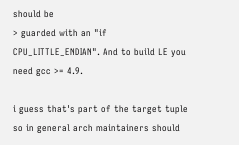should be
> guarded with an "if CPU_LITTLE_ENDIAN". And to build LE you need gcc >= 4.9.

i guess that's part of the target tuple so in general arch maintainers should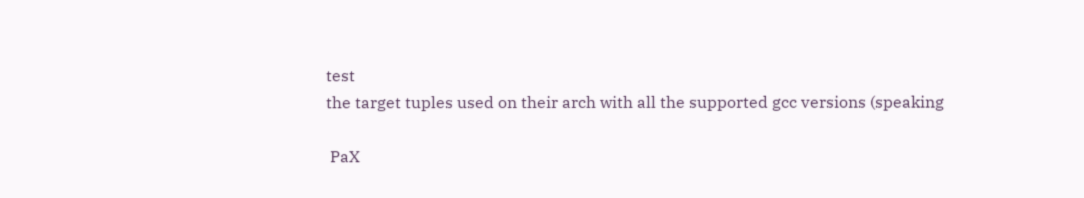test
the target tuples used on their arch with all the supported gcc versions (speaking

 PaX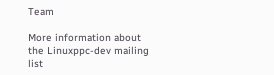Team

More information about the Linuxppc-dev mailing list